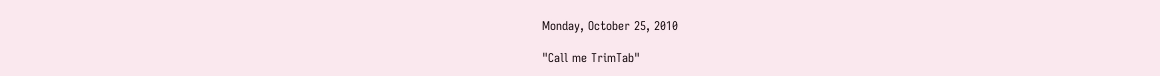Monday, October 25, 2010

"Call me TrimTab"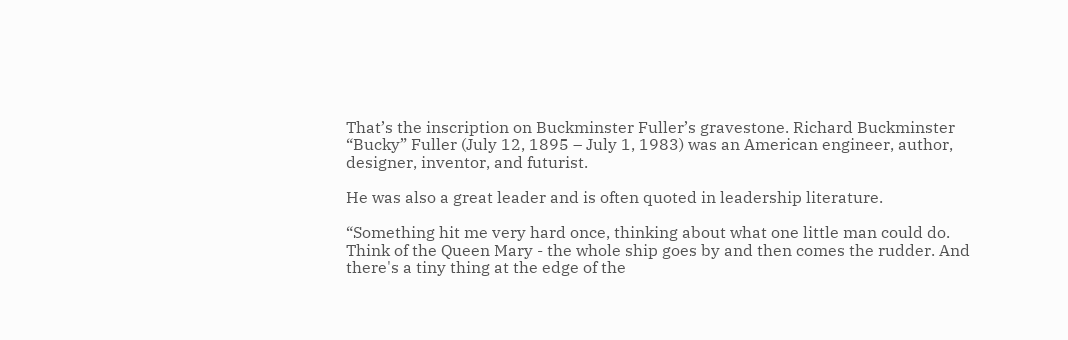That’s the inscription on Buckminster Fuller’s gravestone. Richard Buckminster “Bucky” Fuller (July 12, 1895 – July 1, 1983) was an American engineer, author, designer, inventor, and futurist.

He was also a great leader and is often quoted in leadership literature.

“Something hit me very hard once, thinking about what one little man could do. Think of the Queen Mary - the whole ship goes by and then comes the rudder. And there's a tiny thing at the edge of the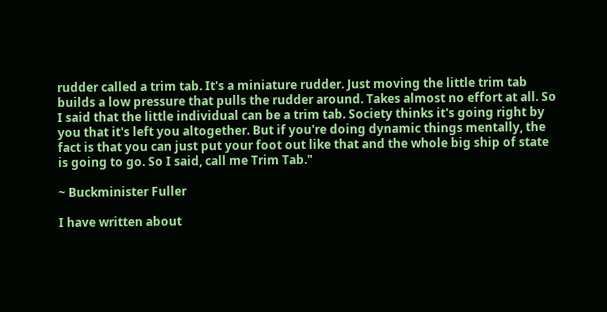rudder called a trim tab. It's a miniature rudder. Just moving the little trim tab builds a low pressure that pulls the rudder around. Takes almost no effort at all. So I said that the little individual can be a trim tab. Society thinks it's going right by you that it's left you altogether. But if you're doing dynamic things mentally, the fact is that you can just put your foot out like that and the whole big ship of state is going to go. So I said, call me Trim Tab."

~ Buckminister Fuller

I have written about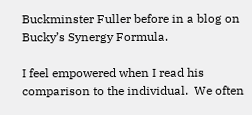Buckminster Fuller before in a blog on Bucky’s Synergy Formula.

I feel empowered when I read his comparison to the individual.  We often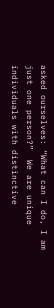asked ourselves: “What can I do, I am just one person?”  We are unique individuals with distinctive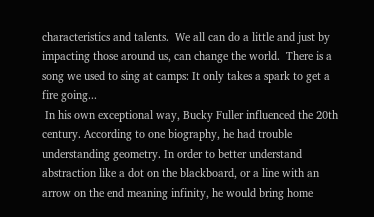characteristics and talents.  We all can do a little and just by impacting those around us, can change the world.  There is a song we used to sing at camps: It only takes a spark to get a fire going...
 In his own exceptional way, Bucky Fuller influenced the 20th century. According to one biography, he had trouble understanding geometry. In order to better understand abstraction like a dot on the blackboard, or a line with an arrow on the end meaning infinity, he would bring home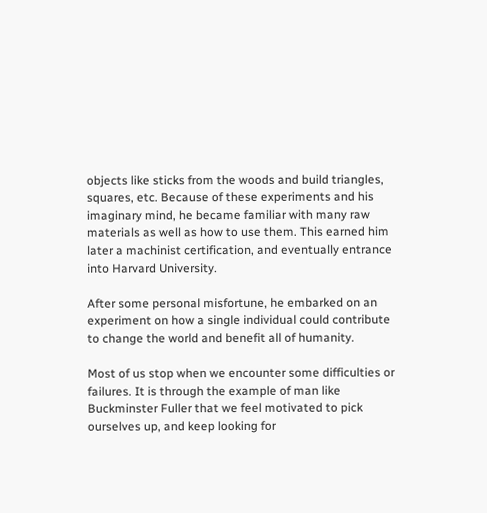objects like sticks from the woods and build triangles, squares, etc. Because of these experiments and his imaginary mind, he became familiar with many raw materials as well as how to use them. This earned him later a machinist certification, and eventually entrance into Harvard University.

After some personal misfortune, he embarked on an experiment on how a single individual could contribute to change the world and benefit all of humanity.

Most of us stop when we encounter some difficulties or failures. It is through the example of man like Buckminster Fuller that we feel motivated to pick ourselves up, and keep looking for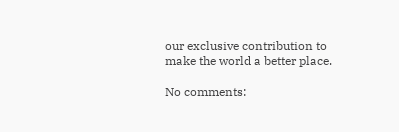our exclusive contribution to make the world a better place.

No comments: